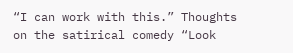“I can work with this.” Thoughts on the satirical comedy “Look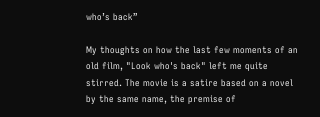who’s back”

My thoughts on how the last few moments of an old film, "Look who's back" left me quite stirred. The movie is a satire based on a novel by the same name, the premise of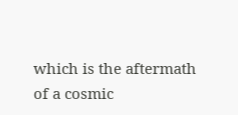which is the aftermath of a cosmic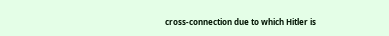cross-connection due to which Hitler is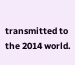transmitted to the 2014 world.